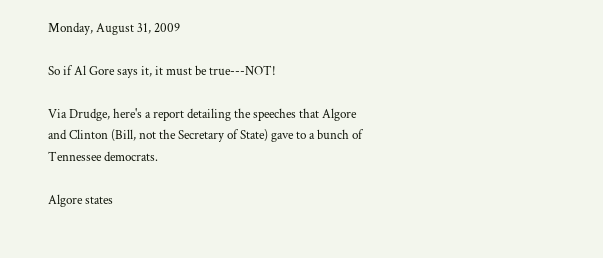Monday, August 31, 2009

So if Al Gore says it, it must be true---NOT!

Via Drudge, here's a report detailing the speeches that Algore and Clinton (Bill, not the Secretary of State) gave to a bunch of Tennessee democrats.

Algore states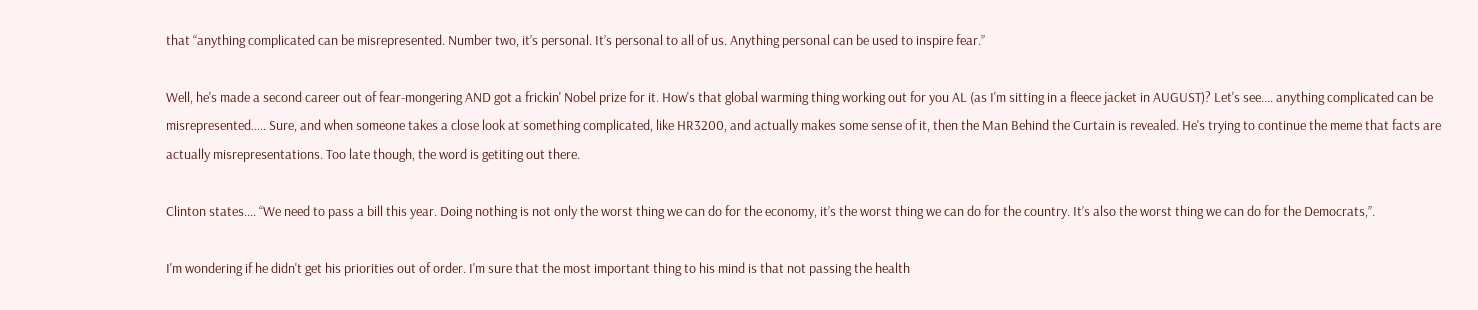that “anything complicated can be misrepresented. Number two, it’s personal. It’s personal to all of us. Anything personal can be used to inspire fear.”

Well, he's made a second career out of fear-mongering AND got a frickin' Nobel prize for it. How's that global warming thing working out for you AL (as I'm sitting in a fleece jacket in AUGUST)? Let's see.... anything complicated can be misrepresented..... Sure, and when someone takes a close look at something complicated, like HR3200, and actually makes some sense of it, then the Man Behind the Curtain is revealed. He's trying to continue the meme that facts are actually misrepresentations. Too late though, the word is getiting out there.

Clinton states.... “We need to pass a bill this year. Doing nothing is not only the worst thing we can do for the economy, it’s the worst thing we can do for the country. It’s also the worst thing we can do for the Democrats,”.

I'm wondering if he didn't get his priorities out of order. I'm sure that the most important thing to his mind is that not passing the health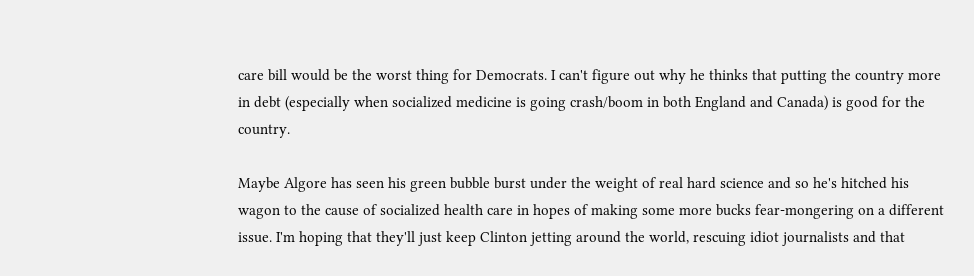care bill would be the worst thing for Democrats. I can't figure out why he thinks that putting the country more in debt (especially when socialized medicine is going crash/boom in both England and Canada) is good for the country.

Maybe Algore has seen his green bubble burst under the weight of real hard science and so he's hitched his wagon to the cause of socialized health care in hopes of making some more bucks fear-mongering on a different issue. I'm hoping that they'll just keep Clinton jetting around the world, rescuing idiot journalists and that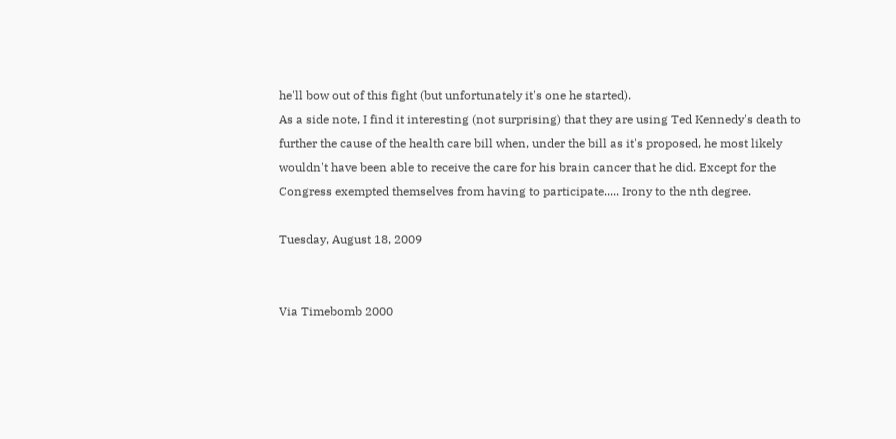he'll bow out of this fight (but unfortunately it's one he started).
As a side note, I find it interesting (not surprising) that they are using Ted Kennedy's death to further the cause of the health care bill when, under the bill as it's proposed, he most likely wouldn't have been able to receive the care for his brain cancer that he did. Except for the Congress exempted themselves from having to participate..... Irony to the nth degree.

Tuesday, August 18, 2009


Via Timebomb 2000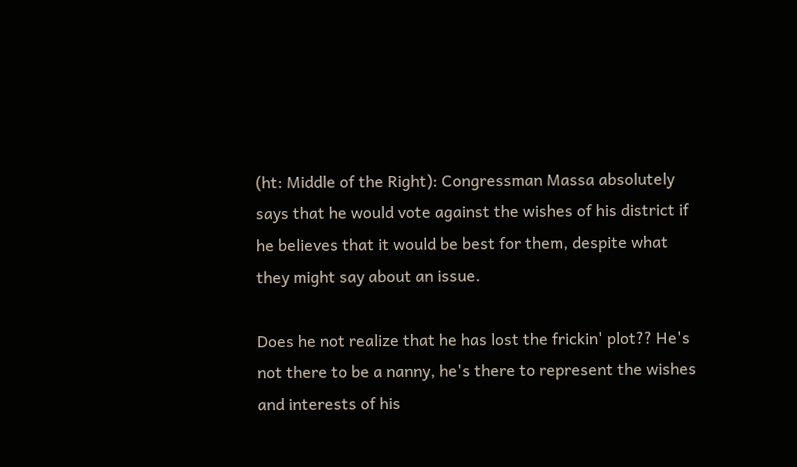(ht: Middle of the Right): Congressman Massa absolutely says that he would vote against the wishes of his district if he believes that it would be best for them, despite what they might say about an issue.

Does he not realize that he has lost the frickin' plot?? He's not there to be a nanny, he's there to represent the wishes and interests of his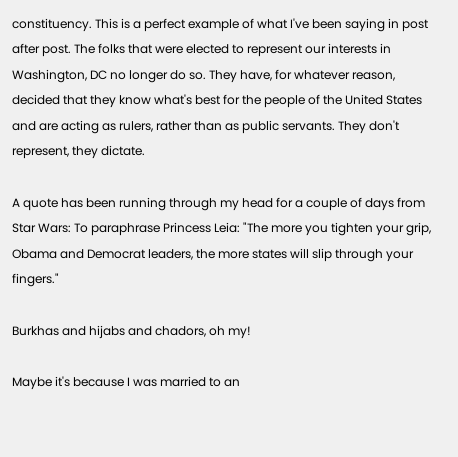constituency. This is a perfect example of what I've been saying in post after post. The folks that were elected to represent our interests in Washington, DC no longer do so. They have, for whatever reason, decided that they know what's best for the people of the United States and are acting as rulers, rather than as public servants. They don't represent, they dictate.

A quote has been running through my head for a couple of days from Star Wars: To paraphrase Princess Leia: "The more you tighten your grip, Obama and Democrat leaders, the more states will slip through your fingers."

Burkhas and hijabs and chadors, oh my!

Maybe it's because I was married to an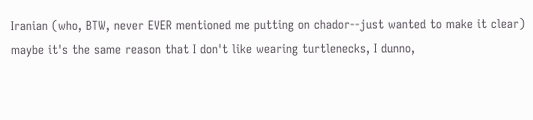Iranian (who, BTW, never EVER mentioned me putting on chador--just wanted to make it clear) maybe it's the same reason that I don't like wearing turtlenecks, I dunno,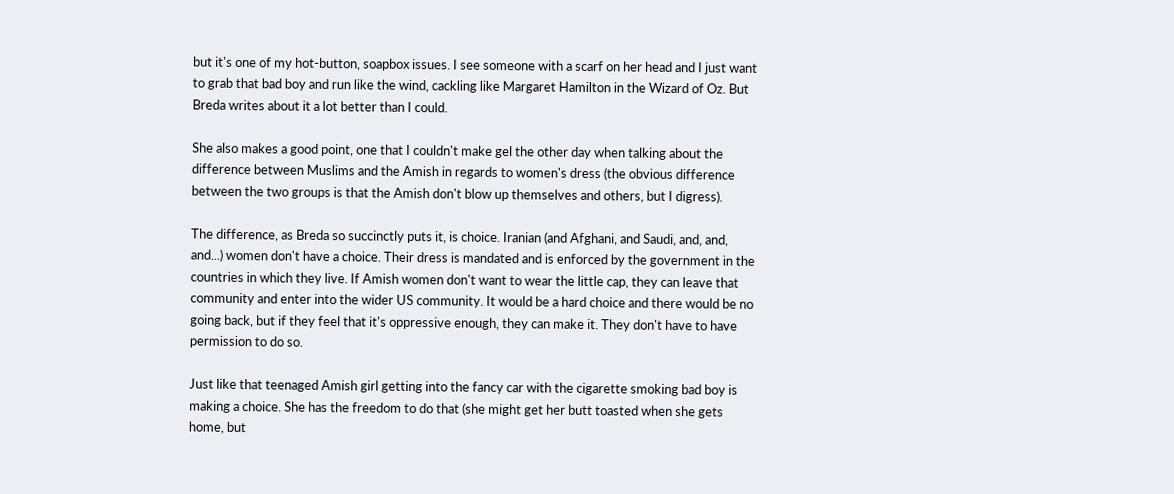but it's one of my hot-button, soapbox issues. I see someone with a scarf on her head and I just want to grab that bad boy and run like the wind, cackling like Margaret Hamilton in the Wizard of Oz. But Breda writes about it a lot better than I could.

She also makes a good point, one that I couldn't make gel the other day when talking about the difference between Muslims and the Amish in regards to women's dress (the obvious difference between the two groups is that the Amish don't blow up themselves and others, but I digress).

The difference, as Breda so succinctly puts it, is choice. Iranian (and Afghani, and Saudi, and, and, and...) women don't have a choice. Their dress is mandated and is enforced by the government in the countries in which they live. If Amish women don't want to wear the little cap, they can leave that community and enter into the wider US community. It would be a hard choice and there would be no going back, but if they feel that it's oppressive enough, they can make it. They don't have to have permission to do so.

Just like that teenaged Amish girl getting into the fancy car with the cigarette smoking bad boy is making a choice. She has the freedom to do that (she might get her butt toasted when she gets home, but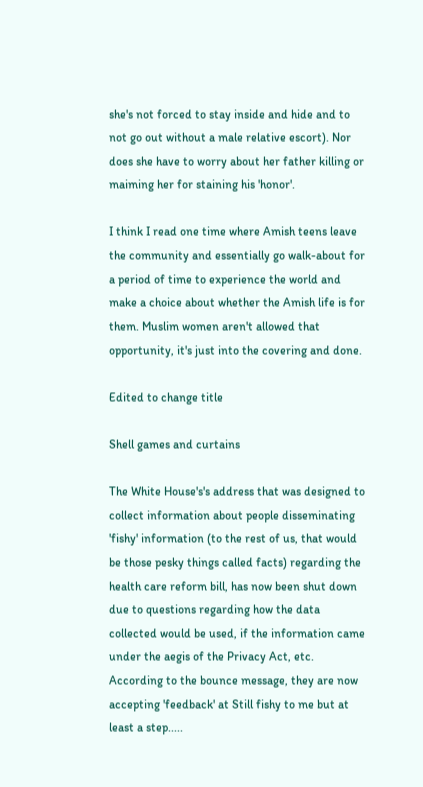she's not forced to stay inside and hide and to not go out without a male relative escort). Nor does she have to worry about her father killing or maiming her for staining his 'honor'.

I think I read one time where Amish teens leave the community and essentially go walk-about for a period of time to experience the world and make a choice about whether the Amish life is for them. Muslim women aren't allowed that opportunity, it's just into the covering and done.

Edited to change title

Shell games and curtains

The White House's's address that was designed to collect information about people disseminating 'fishy' information (to the rest of us, that would be those pesky things called facts) regarding the health care reform bill, has now been shut down due to questions regarding how the data collected would be used, if the information came under the aegis of the Privacy Act, etc. According to the bounce message, they are now accepting 'feedback' at Still fishy to me but at least a step.....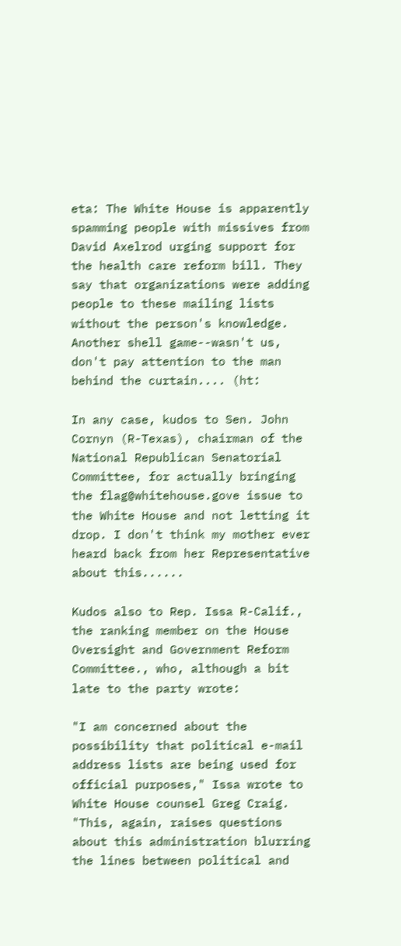eta: The White House is apparently spamming people with missives from David Axelrod urging support for the health care reform bill. They say that organizations were adding people to these mailing lists without the person's knowledge. Another shell game--wasn't us, don't pay attention to the man behind the curtain.... (ht:

In any case, kudos to Sen. John Cornyn (R-Texas), chairman of the National Republican Senatorial Committee, for actually bringing the flag@whitehouse.gove issue to the White House and not letting it drop. I don't think my mother ever heard back from her Representative about this......

Kudos also to Rep. Issa R-Calif., the ranking member on the House Oversight and Government Reform Committee., who, although a bit late to the party wrote:

"I am concerned about the possibility that political e-mail address lists are being used for official purposes," Issa wrote to White House counsel Greg Craig. "This, again, raises questions about this administration blurring the lines between political and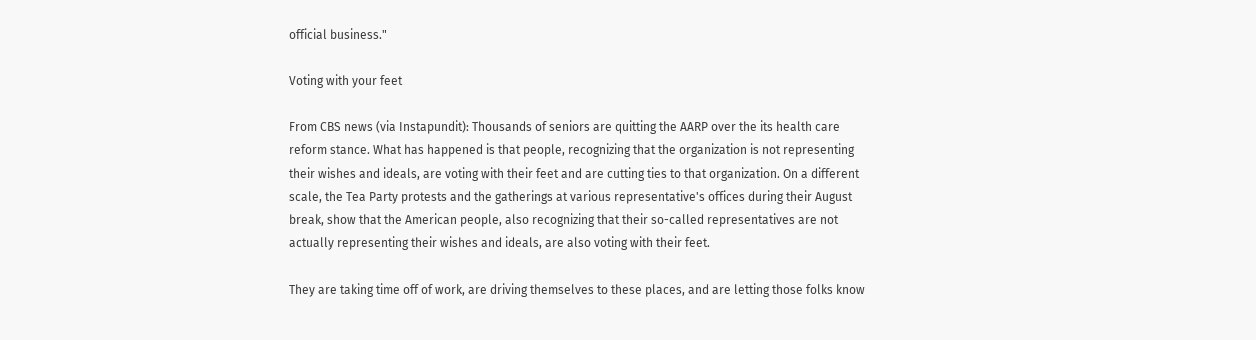official business."

Voting with your feet

From CBS news (via Instapundit): Thousands of seniors are quitting the AARP over the its health care reform stance. What has happened is that people, recognizing that the organization is not representing their wishes and ideals, are voting with their feet and are cutting ties to that organization. On a different scale, the Tea Party protests and the gatherings at various representative's offices during their August break, show that the American people, also recognizing that their so-called representatives are not actually representing their wishes and ideals, are also voting with their feet.

They are taking time off of work, are driving themselves to these places, and are letting those folks know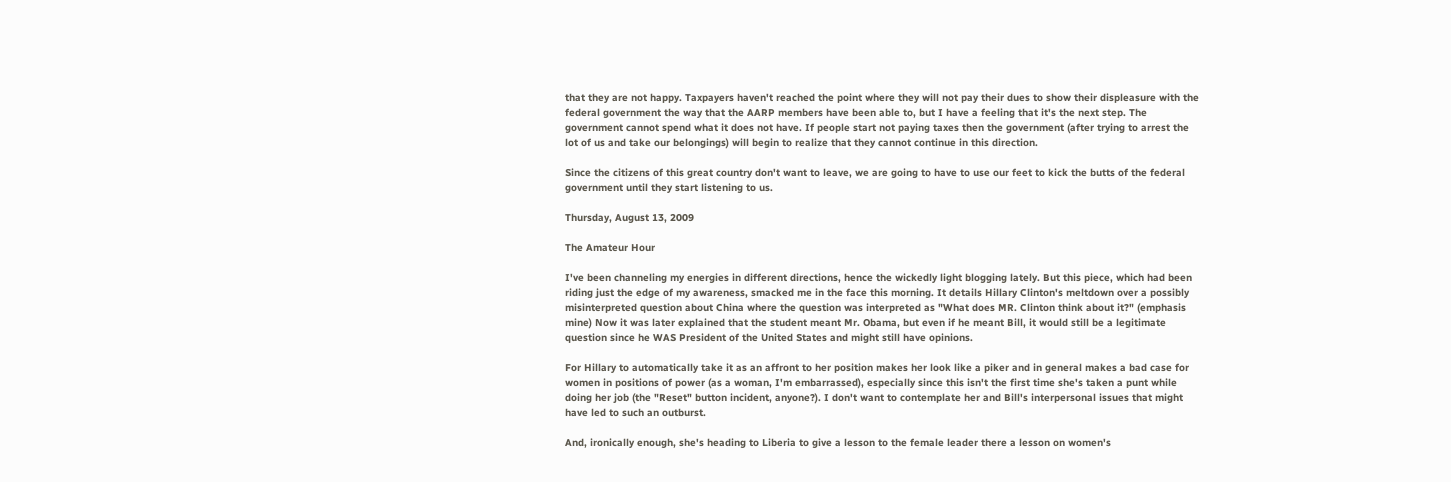that they are not happy. Taxpayers haven't reached the point where they will not pay their dues to show their displeasure with the federal government the way that the AARP members have been able to, but I have a feeling that it's the next step. The government cannot spend what it does not have. If people start not paying taxes then the government (after trying to arrest the lot of us and take our belongings) will begin to realize that they cannot continue in this direction.

Since the citizens of this great country don't want to leave, we are going to have to use our feet to kick the butts of the federal government until they start listening to us.

Thursday, August 13, 2009

The Amateur Hour

I've been channeling my energies in different directions, hence the wickedly light blogging lately. But this piece, which had been riding just the edge of my awareness, smacked me in the face this morning. It details Hillary Clinton's meltdown over a possibly misinterpreted question about China where the question was interpreted as "What does MR. Clinton think about it?" (emphasis mine) Now it was later explained that the student meant Mr. Obama, but even if he meant Bill, it would still be a legitimate question since he WAS President of the United States and might still have opinions.

For Hillary to automatically take it as an affront to her position makes her look like a piker and in general makes a bad case for women in positions of power (as a woman, I'm embarrassed), especially since this isn't the first time she's taken a punt while doing her job (the "Reset" button incident, anyone?). I don't want to contemplate her and Bill's interpersonal issues that might have led to such an outburst.

And, ironically enough, she's heading to Liberia to give a lesson to the female leader there a lesson on women's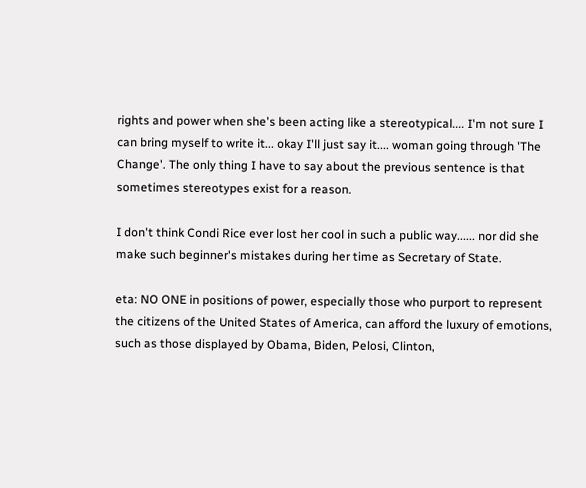rights and power when she's been acting like a stereotypical.... I'm not sure I can bring myself to write it... okay I'll just say it.... woman going through 'The Change'. The only thing I have to say about the previous sentence is that sometimes stereotypes exist for a reason.

I don't think Condi Rice ever lost her cool in such a public way...... nor did she make such beginner's mistakes during her time as Secretary of State.

eta: NO ONE in positions of power, especially those who purport to represent the citizens of the United States of America, can afford the luxury of emotions, such as those displayed by Obama, Biden, Pelosi, Clinton,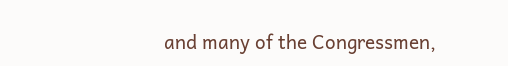and many of the Congressmen,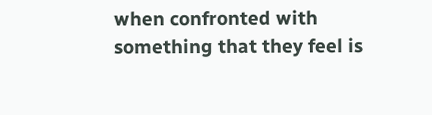when confronted with something that they feel is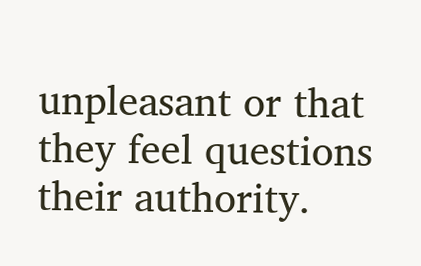unpleasant or that they feel questions their authority.